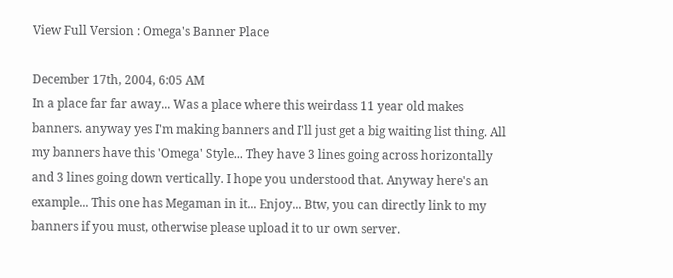View Full Version : Omega's Banner Place

December 17th, 2004, 6:05 AM
In a place far far away... Was a place where this weirdass 11 year old makes banners. anyway yes I'm making banners and I'll just get a big waiting list thing. All my banners have this 'Omega' Style... They have 3 lines going across horizontally and 3 lines going down vertically. I hope you understood that. Anyway here's an example... This one has Megaman in it... Enjoy... Btw, you can directly link to my banners if you must, otherwise please upload it to ur own server.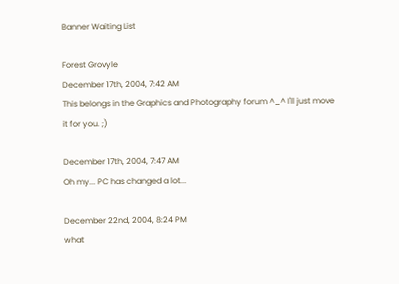Banner Waiting List

Forest Grovyle
December 17th, 2004, 7:42 AM
This belongs in the Graphics and Photography forum ^_^ I'll just move it for you. ;)

December 17th, 2004, 7:47 AM
Oh my... PC has changed a lot...

December 22nd, 2004, 8:24 PM
what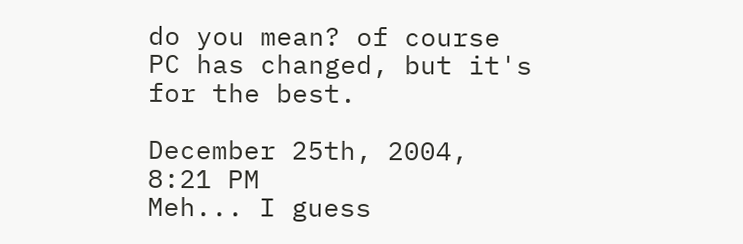do you mean? of course PC has changed, but it's for the best.

December 25th, 2004, 8:21 PM
Meh... I guess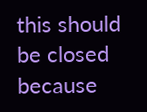this should be closed because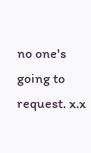no one's going to request. x.x